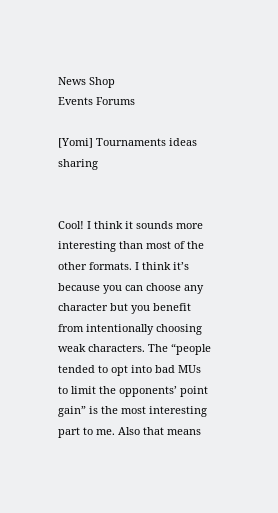News Shop
Events Forums

[Yomi] Tournaments ideas sharing


Cool! I think it sounds more interesting than most of the other formats. I think it’s because you can choose any character but you benefit from intentionally choosing weak characters. The “people tended to opt into bad MUs to limit the opponents’ point gain” is the most interesting part to me. Also that means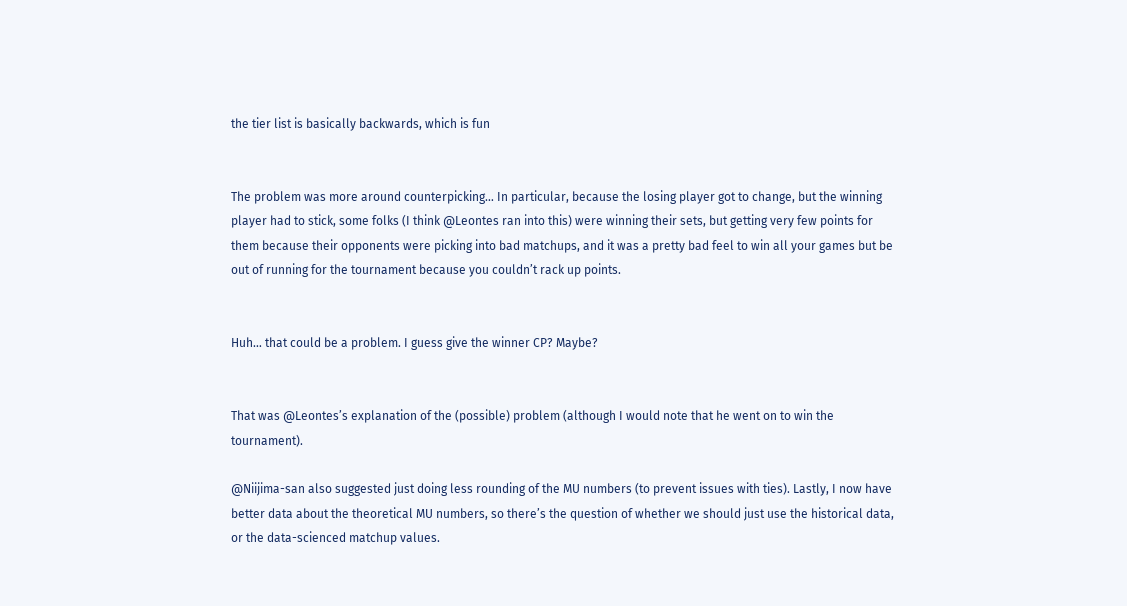the tier list is basically backwards, which is fun


The problem was more around counterpicking… In particular, because the losing player got to change, but the winning player had to stick, some folks (I think @Leontes ran into this) were winning their sets, but getting very few points for them because their opponents were picking into bad matchups, and it was a pretty bad feel to win all your games but be out of running for the tournament because you couldn’t rack up points.


Huh… that could be a problem. I guess give the winner CP? Maybe?


That was @Leontes’s explanation of the (possible) problem (although I would note that he went on to win the tournament).

@Niijima-san also suggested just doing less rounding of the MU numbers (to prevent issues with ties). Lastly, I now have better data about the theoretical MU numbers, so there’s the question of whether we should just use the historical data, or the data-scienced matchup values.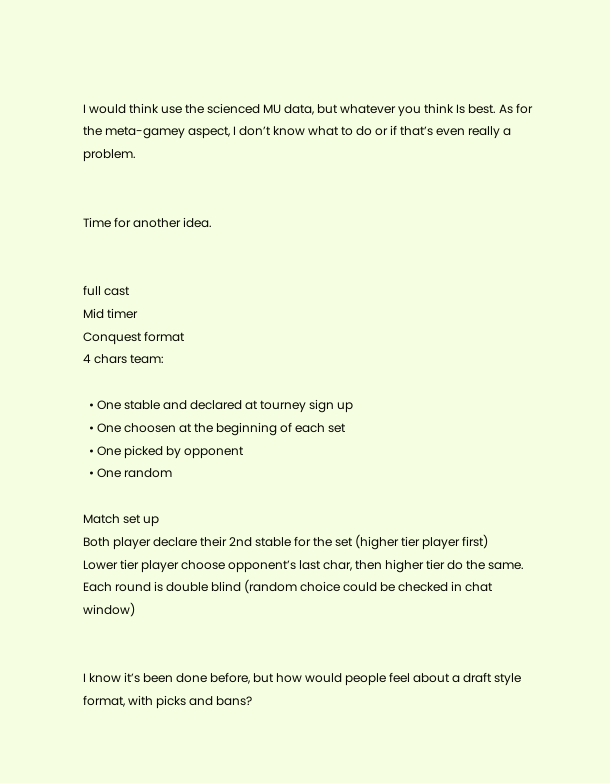I would think use the scienced MU data, but whatever you think Is best. As for the meta-gamey aspect, I don’t know what to do or if that’s even really a problem.


Time for another idea.


full cast
Mid timer
Conquest format
4 chars team:

  • One stable and declared at tourney sign up
  • One choosen at the beginning of each set
  • One picked by opponent
  • One random

Match set up
Both player declare their 2nd stable for the set (higher tier player first)
Lower tier player choose opponent’s last char, then higher tier do the same.
Each round is double blind (random choice could be checked in chat window)


I know it’s been done before, but how would people feel about a draft style format, with picks and bans?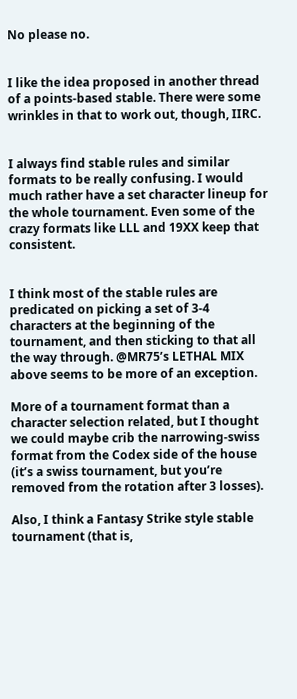No please no.


I like the idea proposed in another thread of a points-based stable. There were some wrinkles in that to work out, though, IIRC.


I always find stable rules and similar formats to be really confusing. I would much rather have a set character lineup for the whole tournament. Even some of the crazy formats like LLL and 19XX keep that consistent.


I think most of the stable rules are predicated on picking a set of 3-4 characters at the beginning of the tournament, and then sticking to that all the way through. @MR75’s LETHAL MIX above seems to be more of an exception.

More of a tournament format than a character selection related, but I thought we could maybe crib the narrowing-swiss format from the Codex side of the house (it’s a swiss tournament, but you’re removed from the rotation after 3 losses).

Also, I think a Fantasy Strike style stable tournament (that is,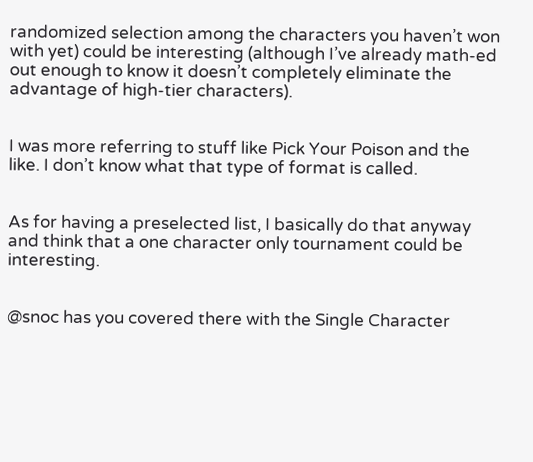randomized selection among the characters you haven’t won with yet) could be interesting (although I’ve already math-ed out enough to know it doesn’t completely eliminate the advantage of high-tier characters).


I was more referring to stuff like Pick Your Poison and the like. I don’t know what that type of format is called.


As for having a preselected list, I basically do that anyway and think that a one character only tournament could be interesting.


@snoc has you covered there with the Single Character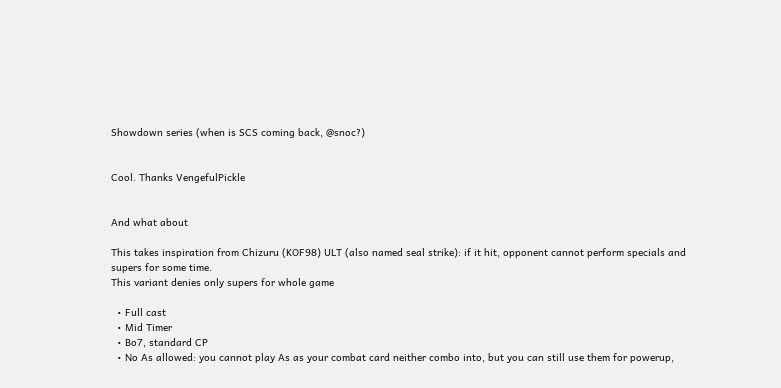Showdown series (when is SCS coming back, @snoc?)


Cool. Thanks VengefulPickle


And what about

This takes inspiration from Chizuru (KOF98) ULT (also named seal strike): if it hit, opponent cannot perform specials and supers for some time.
This variant denies only supers for whole game

  • Full cast
  • Mid Timer
  • Bo7, standard CP
  • No As allowed: you cannot play As as your combat card neither combo into, but you can still use them for powerup,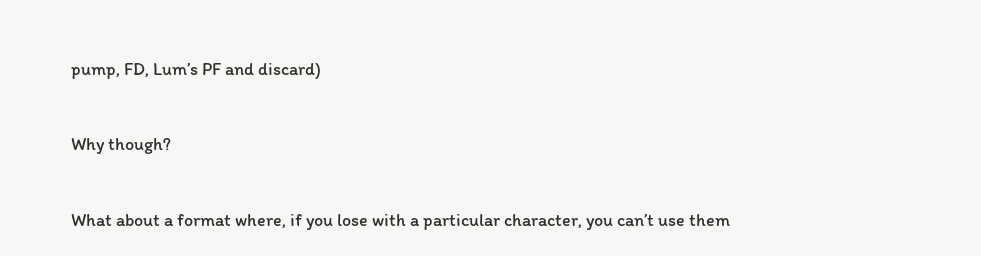pump, FD, Lum’s PF and discard)


Why though?


What about a format where, if you lose with a particular character, you can’t use them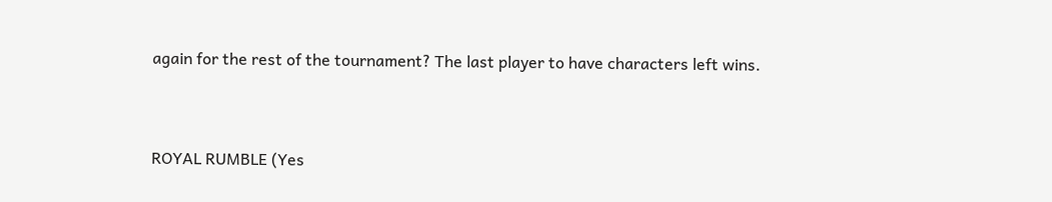again for the rest of the tournament? The last player to have characters left wins.


ROYAL RUMBLE (Yes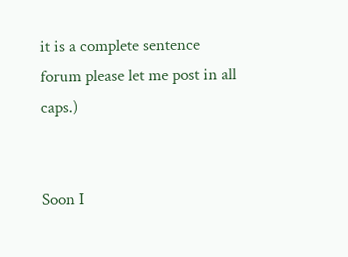it is a complete sentence forum please let me post in all caps.)


Soon I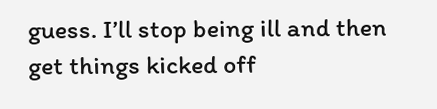guess. I’ll stop being ill and then get things kicked off